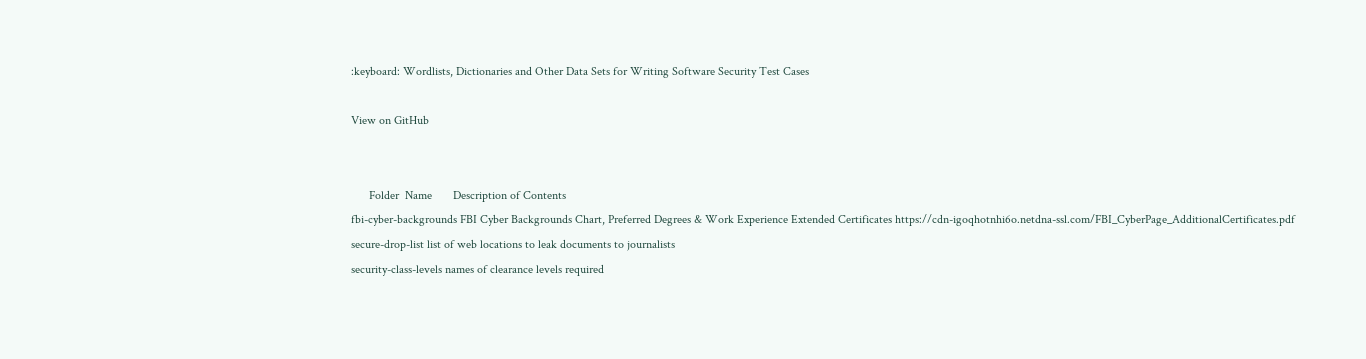:keyboard: Wordlists, Dictionaries and Other Data Sets for Writing Software Security Test Cases

View on GitHub


      Folder  Name       Description of Contents
fbi-cyber-backgrounds FBI Cyber Backgrounds Chart, Preferred Degrees & Work Experience Extended Certificates https://cdn-igoqhotnhi6o.netdna-ssl.com/FBI_CyberPage_AdditionalCertificates.pdf
secure-drop-list list of web locations to leak documents to journalists
security-class-levels names of clearance levels required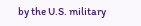by the U.S. military